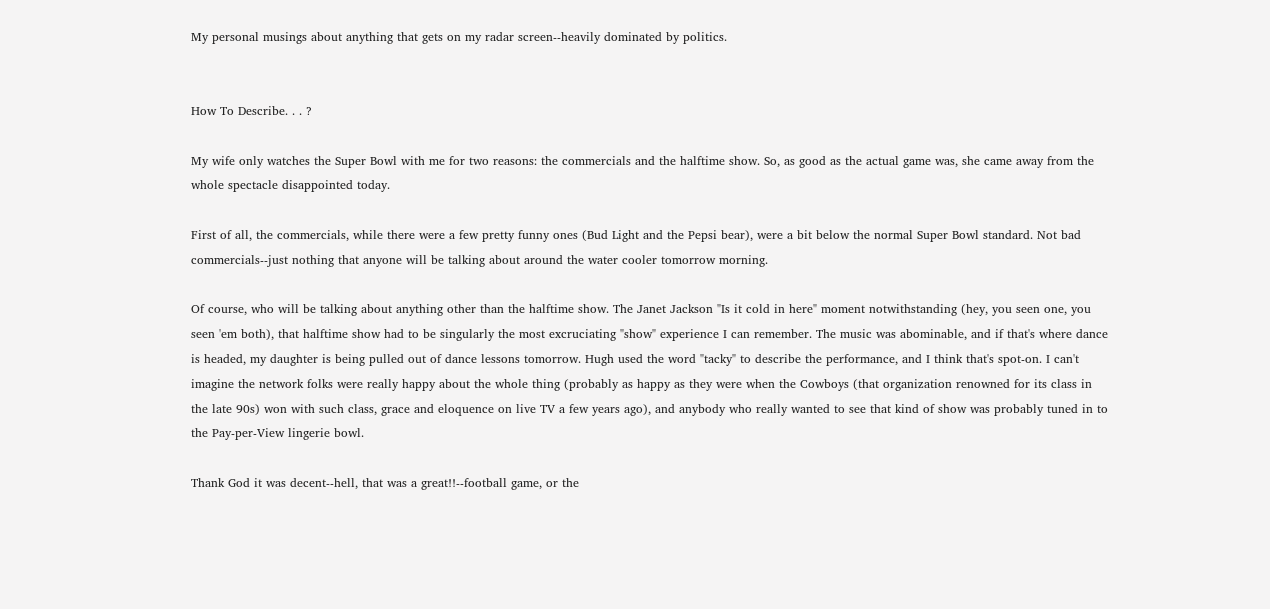My personal musings about anything that gets on my radar screen--heavily dominated by politics.


How To Describe. . . ?

My wife only watches the Super Bowl with me for two reasons: the commercials and the halftime show. So, as good as the actual game was, she came away from the whole spectacle disappointed today.

First of all, the commercials, while there were a few pretty funny ones (Bud Light and the Pepsi bear), were a bit below the normal Super Bowl standard. Not bad commercials--just nothing that anyone will be talking about around the water cooler tomorrow morning.

Of course, who will be talking about anything other than the halftime show. The Janet Jackson "Is it cold in here" moment notwithstanding (hey, you seen one, you seen 'em both), that halftime show had to be singularly the most excruciating "show" experience I can remember. The music was abominable, and if that's where dance is headed, my daughter is being pulled out of dance lessons tomorrow. Hugh used the word "tacky" to describe the performance, and I think that's spot-on. I can't imagine the network folks were really happy about the whole thing (probably as happy as they were when the Cowboys (that organization renowned for its class in the late 90s) won with such class, grace and eloquence on live TV a few years ago), and anybody who really wanted to see that kind of show was probably tuned in to the Pay-per-View lingerie bowl.

Thank God it was decent--hell, that was a great!!--football game, or the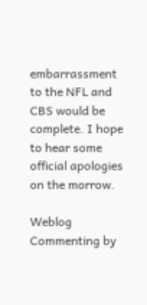embarrassment to the NFL and CBS would be complete. I hope to hear some official apologies on the morrow.

Weblog Commenting by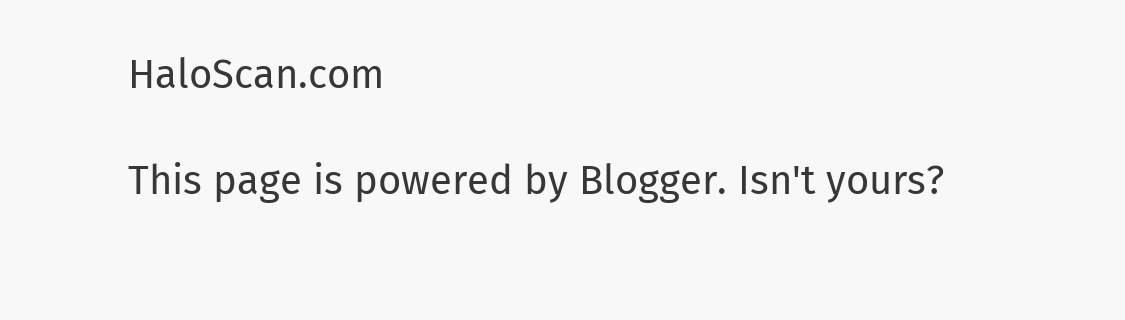HaloScan.com

This page is powered by Blogger. Isn't yours?